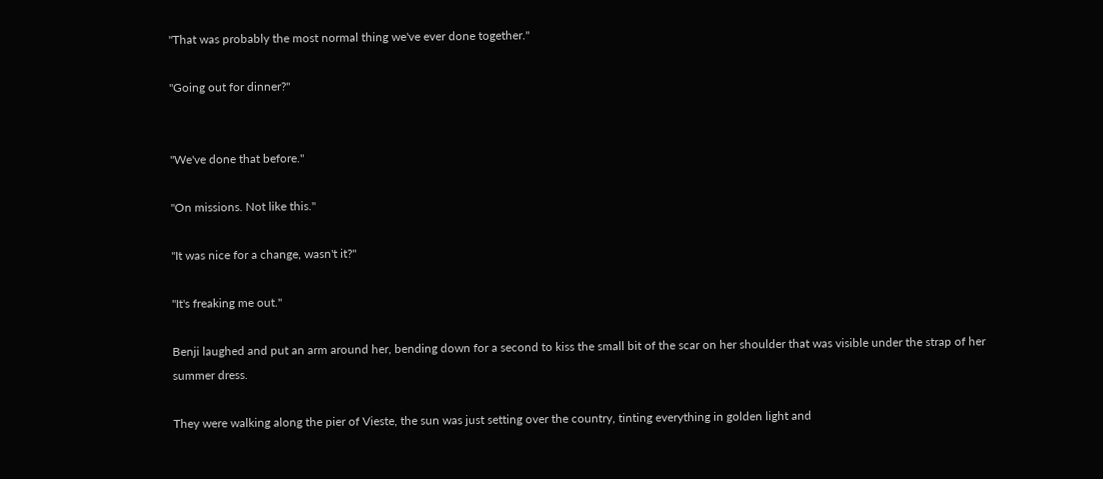"That was probably the most normal thing we've ever done together."

"Going out for dinner?"


"We've done that before."

"On missions. Not like this."

"It was nice for a change, wasn't it?"

"It's freaking me out."

Benji laughed and put an arm around her, bending down for a second to kiss the small bit of the scar on her shoulder that was visible under the strap of her summer dress.

They were walking along the pier of Vieste, the sun was just setting over the country, tinting everything in golden light and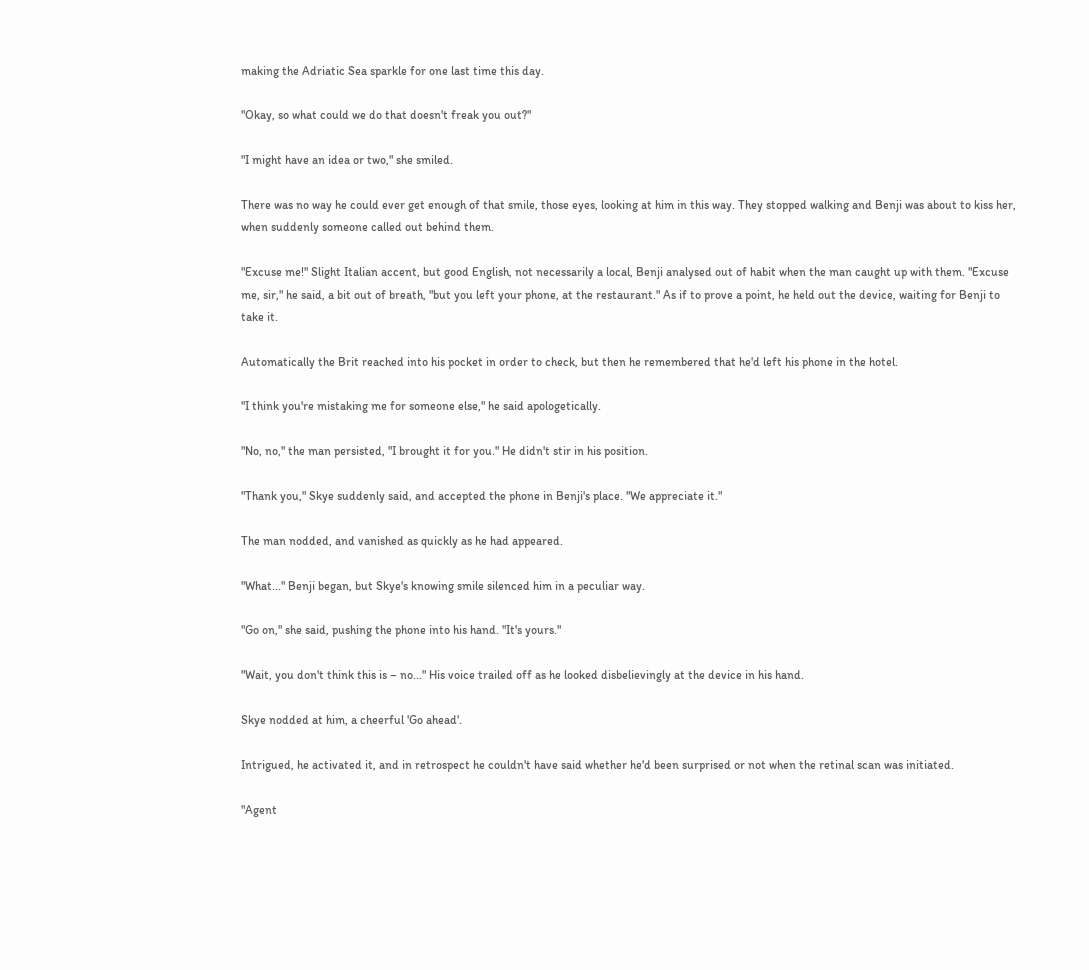making the Adriatic Sea sparkle for one last time this day.

"Okay, so what could we do that doesn't freak you out?"

"I might have an idea or two," she smiled.

There was no way he could ever get enough of that smile, those eyes, looking at him in this way. They stopped walking and Benji was about to kiss her, when suddenly someone called out behind them.

"Excuse me!" Slight Italian accent, but good English, not necessarily a local, Benji analysed out of habit when the man caught up with them. "Excuse me, sir," he said, a bit out of breath, "but you left your phone, at the restaurant." As if to prove a point, he held out the device, waiting for Benji to take it.

Automatically the Brit reached into his pocket in order to check, but then he remembered that he'd left his phone in the hotel.

"I think you're mistaking me for someone else," he said apologetically.

"No, no," the man persisted, "I brought it for you." He didn't stir in his position.

"Thank you," Skye suddenly said, and accepted the phone in Benji's place. "We appreciate it."

The man nodded, and vanished as quickly as he had appeared.

"What..." Benji began, but Skye's knowing smile silenced him in a peculiar way.

"Go on," she said, pushing the phone into his hand. "It's yours."

"Wait, you don't think this is – no..." His voice trailed off as he looked disbelievingly at the device in his hand.

Skye nodded at him, a cheerful 'Go ahead'.

Intrigued, he activated it, and in retrospect he couldn't have said whether he'd been surprised or not when the retinal scan was initiated.

"Agent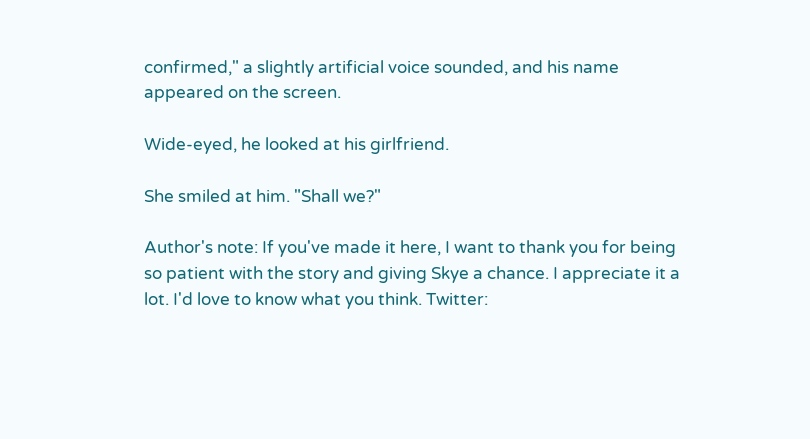confirmed," a slightly artificial voice sounded, and his name appeared on the screen.

Wide-eyed, he looked at his girlfriend.

She smiled at him. "Shall we?"

Author's note: If you've made it here, I want to thank you for being so patient with the story and giving Skye a chance. I appreciate it a lot. I'd love to know what you think. Twitter: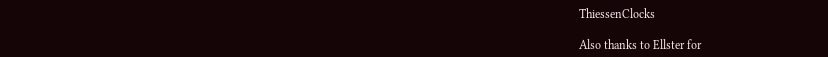ThiessenClocks

Also thanks to Ellster for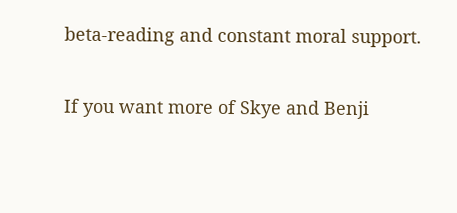beta-reading and constant moral support.

If you want more of Skye and Benji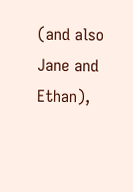(and also Jane and Ethan),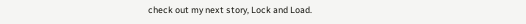check out my next story, Lock and Load.